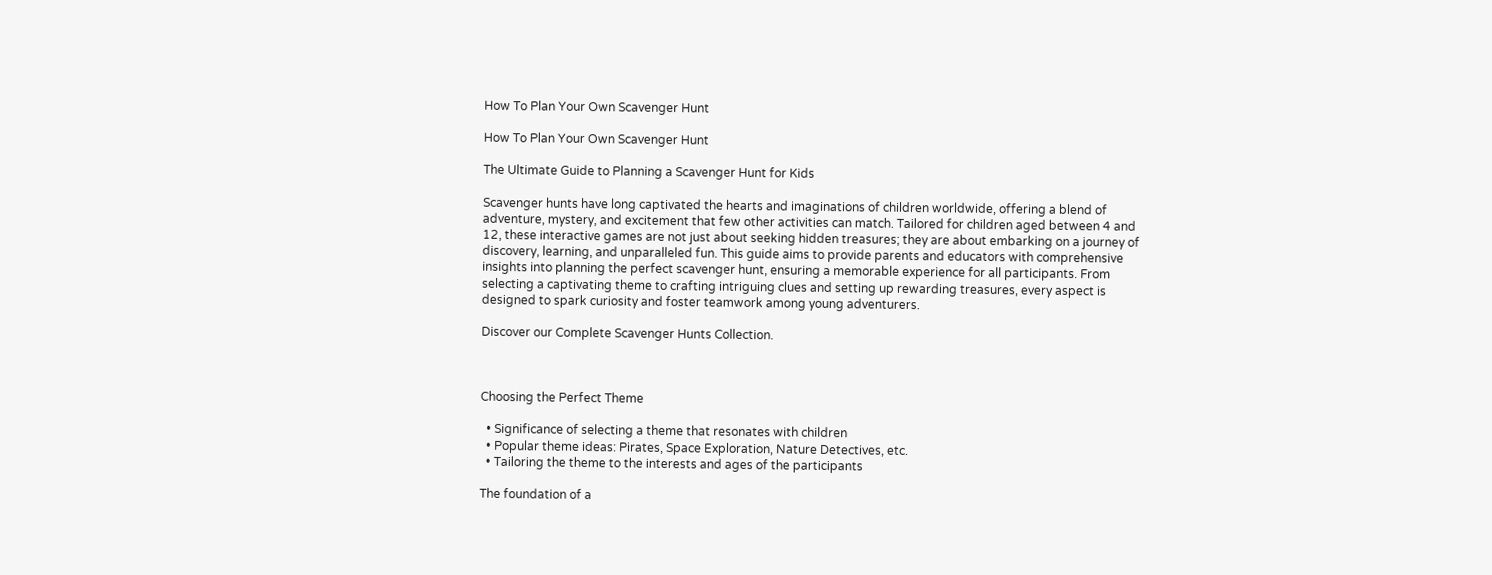How To Plan Your Own Scavenger Hunt

How To Plan Your Own Scavenger Hunt

The Ultimate Guide to Planning a Scavenger Hunt for Kids

Scavenger hunts have long captivated the hearts and imaginations of children worldwide, offering a blend of adventure, mystery, and excitement that few other activities can match. Tailored for children aged between 4 and 12, these interactive games are not just about seeking hidden treasures; they are about embarking on a journey of discovery, learning, and unparalleled fun. This guide aims to provide parents and educators with comprehensive insights into planning the perfect scavenger hunt, ensuring a memorable experience for all participants. From selecting a captivating theme to crafting intriguing clues and setting up rewarding treasures, every aspect is designed to spark curiosity and foster teamwork among young adventurers.

Discover our Complete Scavenger Hunts Collection.



Choosing the Perfect Theme

  • Significance of selecting a theme that resonates with children
  • Popular theme ideas: Pirates, Space Exploration, Nature Detectives, etc.
  • Tailoring the theme to the interests and ages of the participants

The foundation of a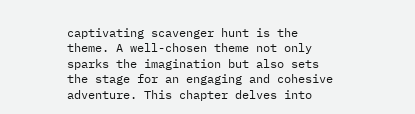captivating scavenger hunt is the theme. A well-chosen theme not only sparks the imagination but also sets the stage for an engaging and cohesive adventure. This chapter delves into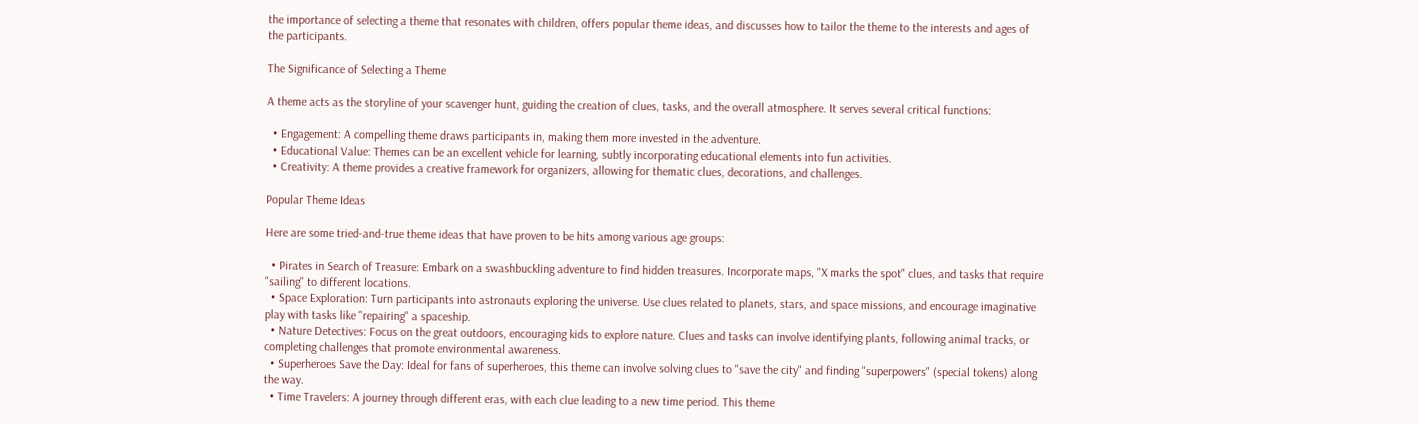the importance of selecting a theme that resonates with children, offers popular theme ideas, and discusses how to tailor the theme to the interests and ages of the participants.

The Significance of Selecting a Theme

A theme acts as the storyline of your scavenger hunt, guiding the creation of clues, tasks, and the overall atmosphere. It serves several critical functions:

  • Engagement: A compelling theme draws participants in, making them more invested in the adventure.
  • Educational Value: Themes can be an excellent vehicle for learning, subtly incorporating educational elements into fun activities.
  • Creativity: A theme provides a creative framework for organizers, allowing for thematic clues, decorations, and challenges.

Popular Theme Ideas

Here are some tried-and-true theme ideas that have proven to be hits among various age groups:

  • Pirates in Search of Treasure: Embark on a swashbuckling adventure to find hidden treasures. Incorporate maps, "X marks the spot" clues, and tasks that require "sailing" to different locations.
  • Space Exploration: Turn participants into astronauts exploring the universe. Use clues related to planets, stars, and space missions, and encourage imaginative play with tasks like "repairing" a spaceship.
  • Nature Detectives: Focus on the great outdoors, encouraging kids to explore nature. Clues and tasks can involve identifying plants, following animal tracks, or completing challenges that promote environmental awareness.
  • Superheroes Save the Day: Ideal for fans of superheroes, this theme can involve solving clues to "save the city" and finding "superpowers" (special tokens) along the way.
  • Time Travelers: A journey through different eras, with each clue leading to a new time period. This theme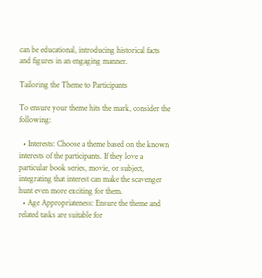can be educational, introducing historical facts and figures in an engaging manner.

Tailoring the Theme to Participants

To ensure your theme hits the mark, consider the following:

  • Interests: Choose a theme based on the known interests of the participants. If they love a particular book series, movie, or subject, integrating that interest can make the scavenger hunt even more exciting for them.
  • Age Appropriateness: Ensure the theme and related tasks are suitable for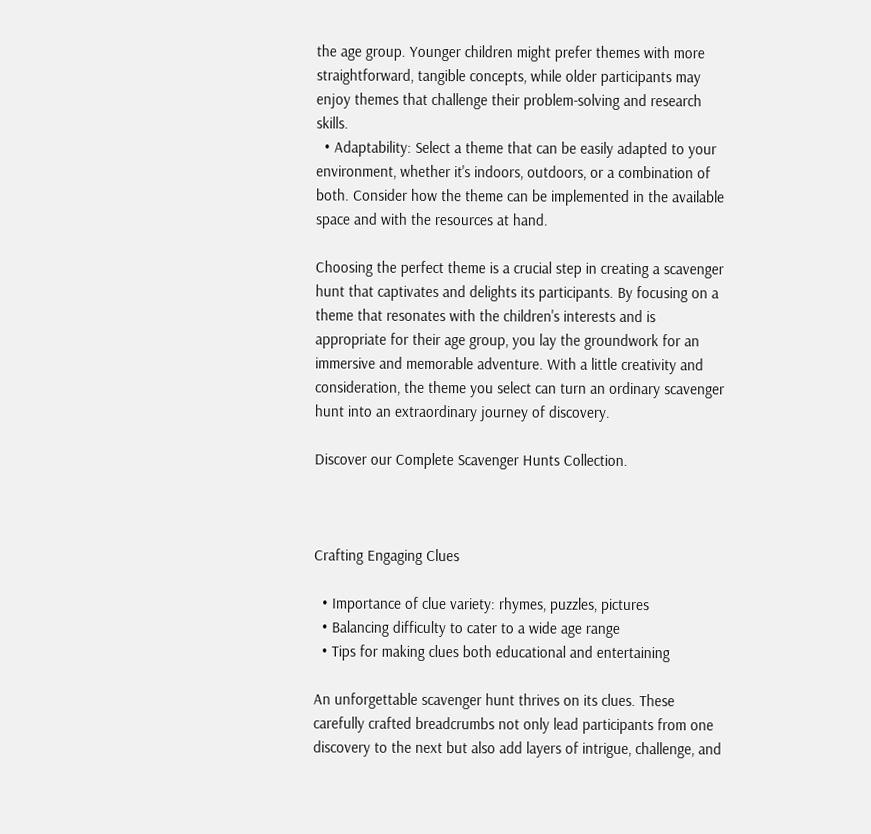the age group. Younger children might prefer themes with more straightforward, tangible concepts, while older participants may enjoy themes that challenge their problem-solving and research skills.
  • Adaptability: Select a theme that can be easily adapted to your environment, whether it's indoors, outdoors, or a combination of both. Consider how the theme can be implemented in the available space and with the resources at hand.

Choosing the perfect theme is a crucial step in creating a scavenger hunt that captivates and delights its participants. By focusing on a theme that resonates with the children's interests and is appropriate for their age group, you lay the groundwork for an immersive and memorable adventure. With a little creativity and consideration, the theme you select can turn an ordinary scavenger hunt into an extraordinary journey of discovery.

Discover our Complete Scavenger Hunts Collection.



Crafting Engaging Clues

  • Importance of clue variety: rhymes, puzzles, pictures
  • Balancing difficulty to cater to a wide age range
  • Tips for making clues both educational and entertaining

An unforgettable scavenger hunt thrives on its clues. These carefully crafted breadcrumbs not only lead participants from one discovery to the next but also add layers of intrigue, challenge, and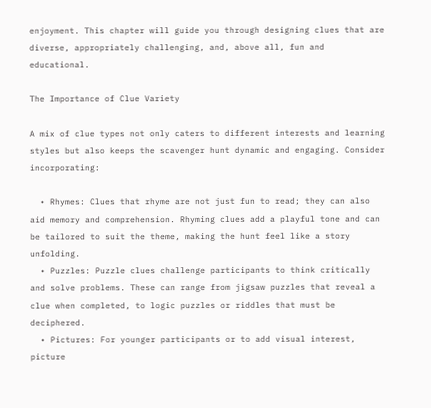enjoyment. This chapter will guide you through designing clues that are diverse, appropriately challenging, and, above all, fun and educational.

The Importance of Clue Variety

A mix of clue types not only caters to different interests and learning styles but also keeps the scavenger hunt dynamic and engaging. Consider incorporating:

  • Rhymes: Clues that rhyme are not just fun to read; they can also aid memory and comprehension. Rhyming clues add a playful tone and can be tailored to suit the theme, making the hunt feel like a story unfolding.
  • Puzzles: Puzzle clues challenge participants to think critically and solve problems. These can range from jigsaw puzzles that reveal a clue when completed, to logic puzzles or riddles that must be deciphered.
  • Pictures: For younger participants or to add visual interest, picture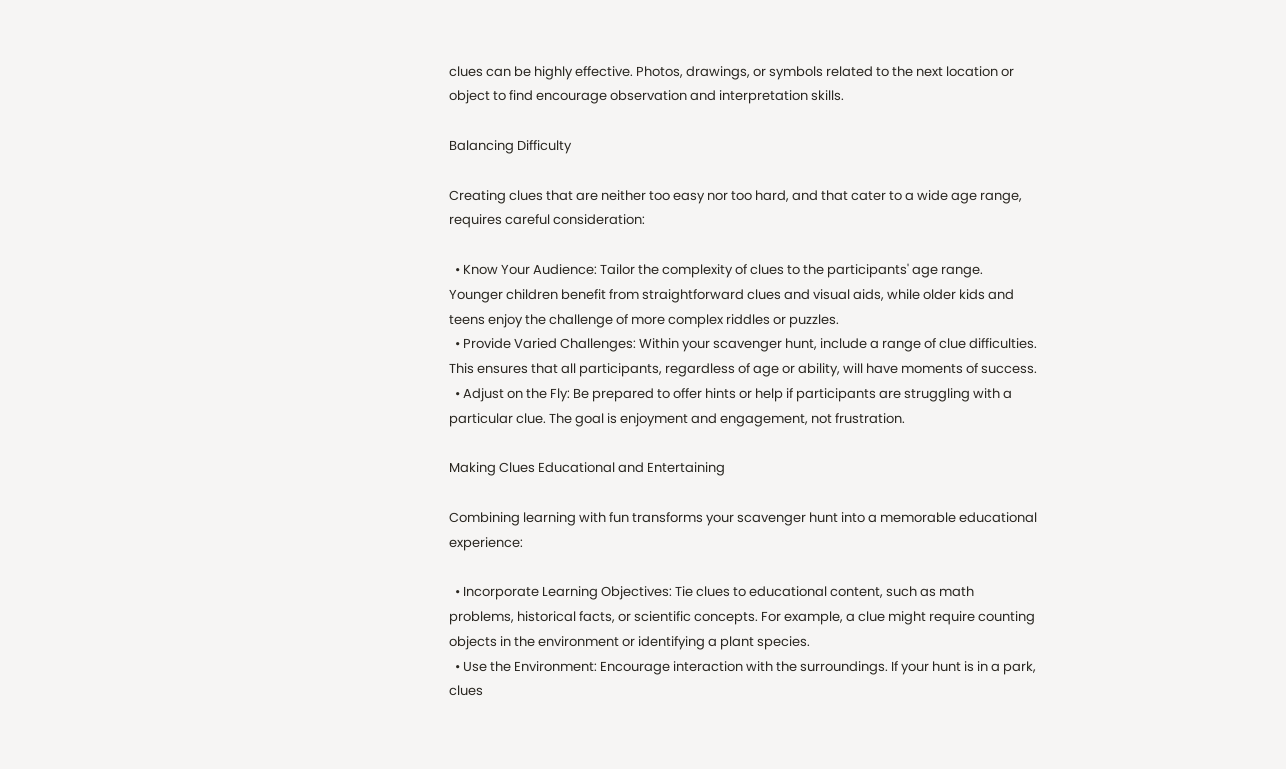clues can be highly effective. Photos, drawings, or symbols related to the next location or object to find encourage observation and interpretation skills.

Balancing Difficulty

Creating clues that are neither too easy nor too hard, and that cater to a wide age range, requires careful consideration:

  • Know Your Audience: Tailor the complexity of clues to the participants' age range. Younger children benefit from straightforward clues and visual aids, while older kids and teens enjoy the challenge of more complex riddles or puzzles.
  • Provide Varied Challenges: Within your scavenger hunt, include a range of clue difficulties. This ensures that all participants, regardless of age or ability, will have moments of success.
  • Adjust on the Fly: Be prepared to offer hints or help if participants are struggling with a particular clue. The goal is enjoyment and engagement, not frustration.

Making Clues Educational and Entertaining

Combining learning with fun transforms your scavenger hunt into a memorable educational experience:

  • Incorporate Learning Objectives: Tie clues to educational content, such as math problems, historical facts, or scientific concepts. For example, a clue might require counting objects in the environment or identifying a plant species.
  • Use the Environment: Encourage interaction with the surroundings. If your hunt is in a park, clues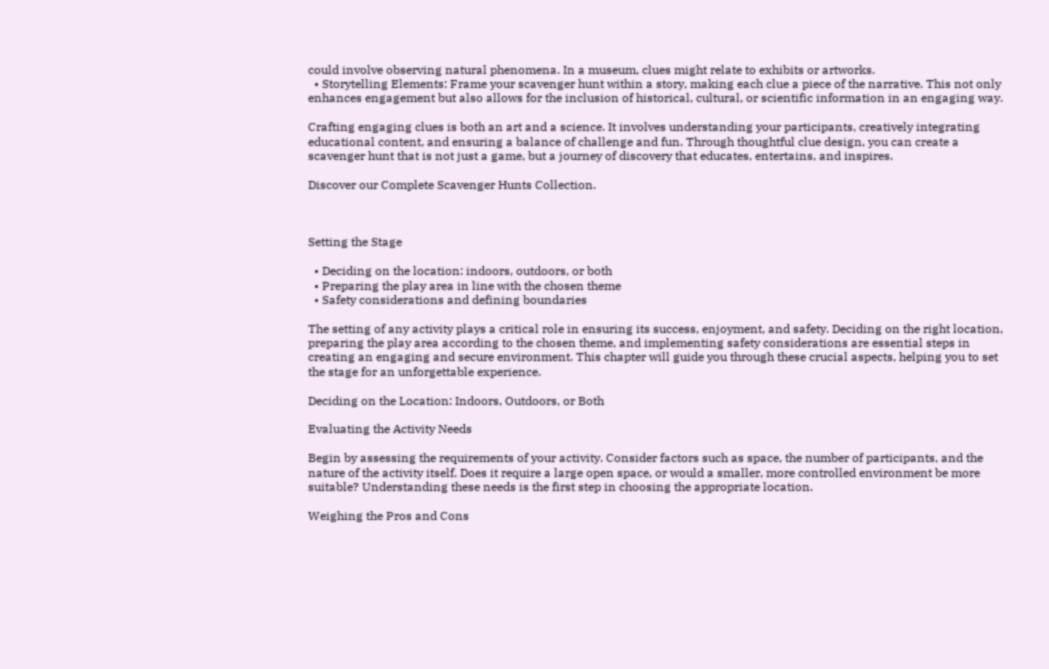could involve observing natural phenomena. In a museum, clues might relate to exhibits or artworks.
  • Storytelling Elements: Frame your scavenger hunt within a story, making each clue a piece of the narrative. This not only enhances engagement but also allows for the inclusion of historical, cultural, or scientific information in an engaging way.

Crafting engaging clues is both an art and a science. It involves understanding your participants, creatively integrating educational content, and ensuring a balance of challenge and fun. Through thoughtful clue design, you can create a scavenger hunt that is not just a game, but a journey of discovery that educates, entertains, and inspires.

Discover our Complete Scavenger Hunts Collection.



Setting the Stage

  • Deciding on the location: indoors, outdoors, or both
  • Preparing the play area in line with the chosen theme
  • Safety considerations and defining boundaries

The setting of any activity plays a critical role in ensuring its success, enjoyment, and safety. Deciding on the right location, preparing the play area according to the chosen theme, and implementing safety considerations are essential steps in creating an engaging and secure environment. This chapter will guide you through these crucial aspects, helping you to set the stage for an unforgettable experience.

Deciding on the Location: Indoors, Outdoors, or Both

Evaluating the Activity Needs

Begin by assessing the requirements of your activity. Consider factors such as space, the number of participants, and the nature of the activity itself. Does it require a large open space, or would a smaller, more controlled environment be more suitable? Understanding these needs is the first step in choosing the appropriate location.

Weighing the Pros and Cons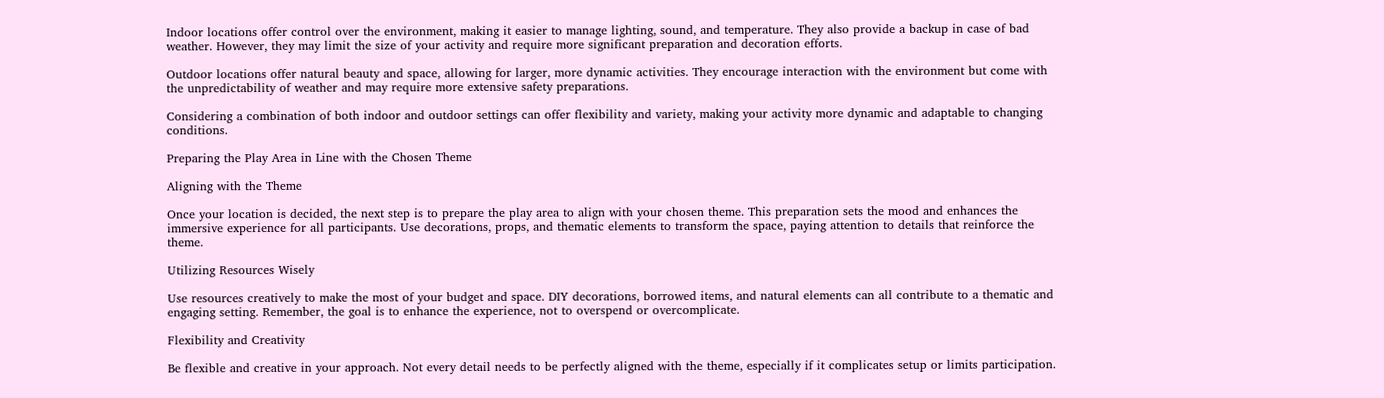Indoor locations offer control over the environment, making it easier to manage lighting, sound, and temperature. They also provide a backup in case of bad weather. However, they may limit the size of your activity and require more significant preparation and decoration efforts.

Outdoor locations offer natural beauty and space, allowing for larger, more dynamic activities. They encourage interaction with the environment but come with the unpredictability of weather and may require more extensive safety preparations.

Considering a combination of both indoor and outdoor settings can offer flexibility and variety, making your activity more dynamic and adaptable to changing conditions.

Preparing the Play Area in Line with the Chosen Theme

Aligning with the Theme

Once your location is decided, the next step is to prepare the play area to align with your chosen theme. This preparation sets the mood and enhances the immersive experience for all participants. Use decorations, props, and thematic elements to transform the space, paying attention to details that reinforce the theme.

Utilizing Resources Wisely

Use resources creatively to make the most of your budget and space. DIY decorations, borrowed items, and natural elements can all contribute to a thematic and engaging setting. Remember, the goal is to enhance the experience, not to overspend or overcomplicate.

Flexibility and Creativity

Be flexible and creative in your approach. Not every detail needs to be perfectly aligned with the theme, especially if it complicates setup or limits participation.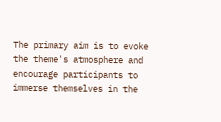The primary aim is to evoke the theme's atmosphere and encourage participants to immerse themselves in the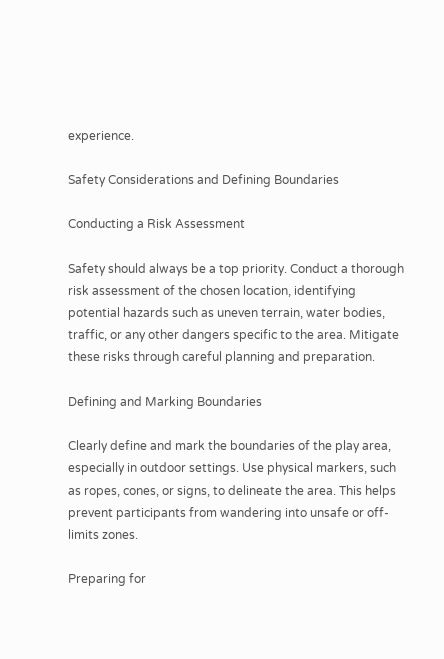experience.

Safety Considerations and Defining Boundaries

Conducting a Risk Assessment

Safety should always be a top priority. Conduct a thorough risk assessment of the chosen location, identifying potential hazards such as uneven terrain, water bodies, traffic, or any other dangers specific to the area. Mitigate these risks through careful planning and preparation.

Defining and Marking Boundaries

Clearly define and mark the boundaries of the play area, especially in outdoor settings. Use physical markers, such as ropes, cones, or signs, to delineate the area. This helps prevent participants from wandering into unsafe or off-limits zones.

Preparing for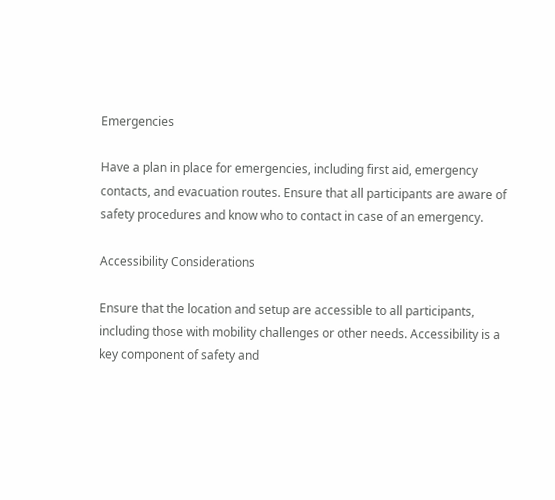Emergencies

Have a plan in place for emergencies, including first aid, emergency contacts, and evacuation routes. Ensure that all participants are aware of safety procedures and know who to contact in case of an emergency.

Accessibility Considerations

Ensure that the location and setup are accessible to all participants, including those with mobility challenges or other needs. Accessibility is a key component of safety and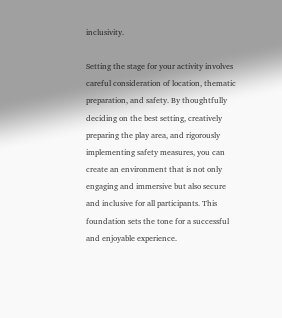inclusivity.

Setting the stage for your activity involves careful consideration of location, thematic preparation, and safety. By thoughtfully deciding on the best setting, creatively preparing the play area, and rigorously implementing safety measures, you can create an environment that is not only engaging and immersive but also secure and inclusive for all participants. This foundation sets the tone for a successful and enjoyable experience.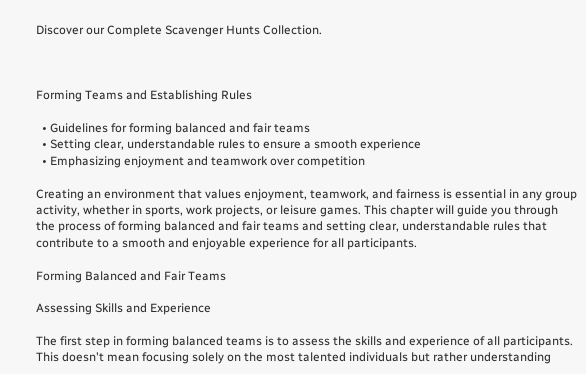Discover our Complete Scavenger Hunts Collection.



Forming Teams and Establishing Rules

  • Guidelines for forming balanced and fair teams
  • Setting clear, understandable rules to ensure a smooth experience
  • Emphasizing enjoyment and teamwork over competition

Creating an environment that values enjoyment, teamwork, and fairness is essential in any group activity, whether in sports, work projects, or leisure games. This chapter will guide you through the process of forming balanced and fair teams and setting clear, understandable rules that contribute to a smooth and enjoyable experience for all participants.

Forming Balanced and Fair Teams

Assessing Skills and Experience

The first step in forming balanced teams is to assess the skills and experience of all participants. This doesn't mean focusing solely on the most talented individuals but rather understanding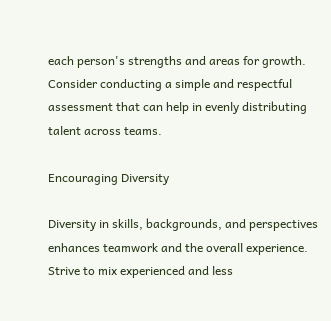each person's strengths and areas for growth. Consider conducting a simple and respectful assessment that can help in evenly distributing talent across teams.

Encouraging Diversity

Diversity in skills, backgrounds, and perspectives enhances teamwork and the overall experience. Strive to mix experienced and less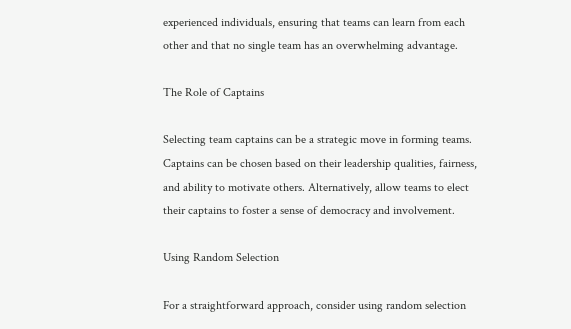experienced individuals, ensuring that teams can learn from each other and that no single team has an overwhelming advantage.

The Role of Captains

Selecting team captains can be a strategic move in forming teams. Captains can be chosen based on their leadership qualities, fairness, and ability to motivate others. Alternatively, allow teams to elect their captains to foster a sense of democracy and involvement.

Using Random Selection

For a straightforward approach, consider using random selection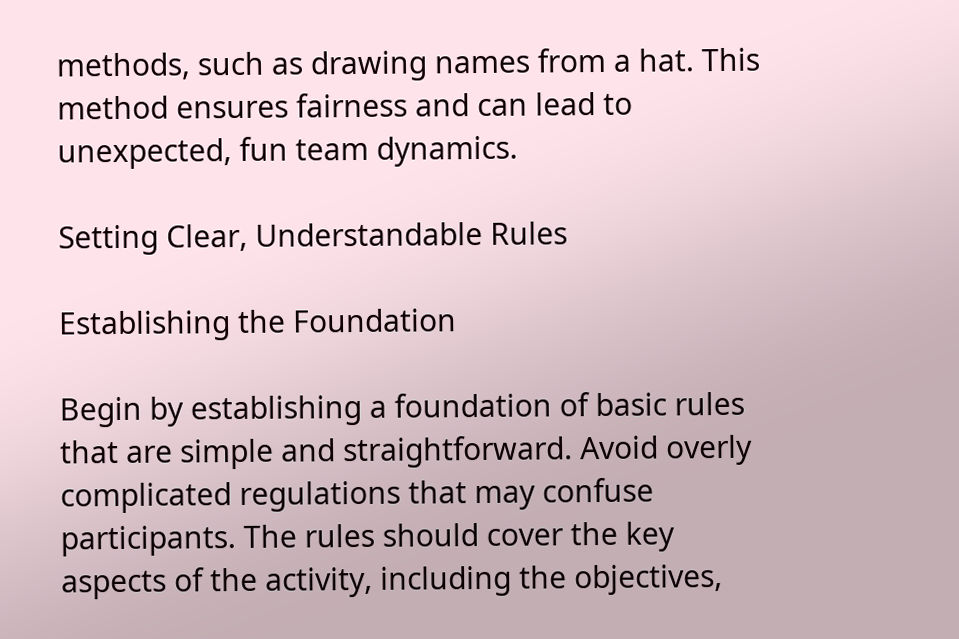methods, such as drawing names from a hat. This method ensures fairness and can lead to unexpected, fun team dynamics.

Setting Clear, Understandable Rules

Establishing the Foundation

Begin by establishing a foundation of basic rules that are simple and straightforward. Avoid overly complicated regulations that may confuse participants. The rules should cover the key aspects of the activity, including the objectives,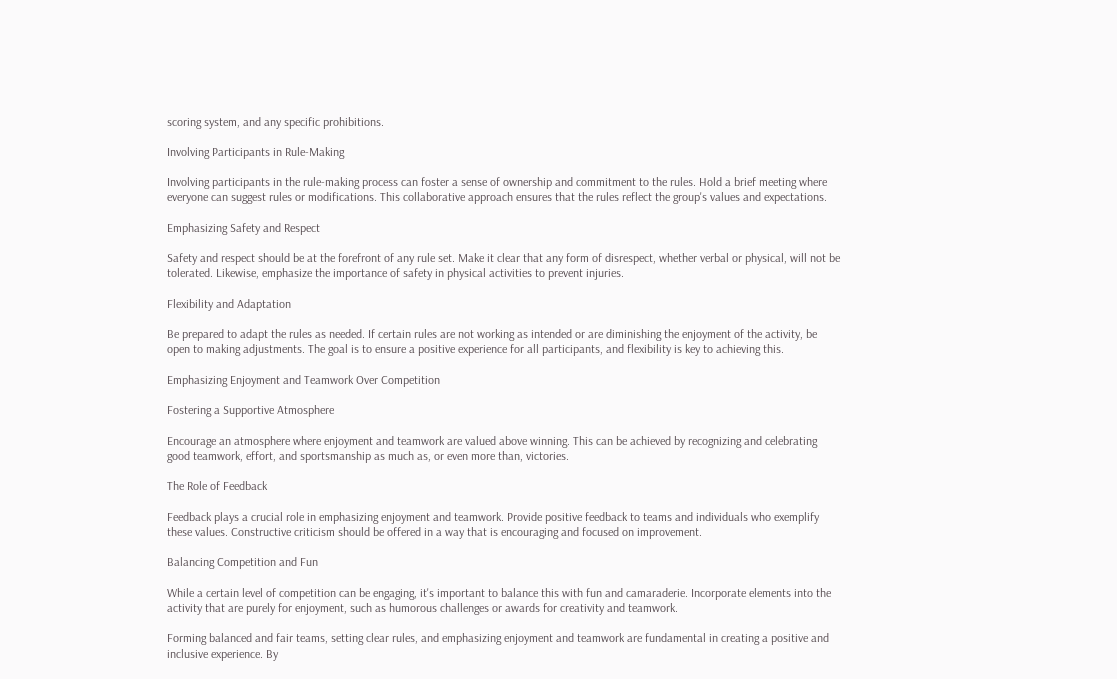scoring system, and any specific prohibitions.

Involving Participants in Rule-Making

Involving participants in the rule-making process can foster a sense of ownership and commitment to the rules. Hold a brief meeting where everyone can suggest rules or modifications. This collaborative approach ensures that the rules reflect the group's values and expectations.

Emphasizing Safety and Respect

Safety and respect should be at the forefront of any rule set. Make it clear that any form of disrespect, whether verbal or physical, will not be tolerated. Likewise, emphasize the importance of safety in physical activities to prevent injuries.

Flexibility and Adaptation

Be prepared to adapt the rules as needed. If certain rules are not working as intended or are diminishing the enjoyment of the activity, be open to making adjustments. The goal is to ensure a positive experience for all participants, and flexibility is key to achieving this.

Emphasizing Enjoyment and Teamwork Over Competition

Fostering a Supportive Atmosphere

Encourage an atmosphere where enjoyment and teamwork are valued above winning. This can be achieved by recognizing and celebrating good teamwork, effort, and sportsmanship as much as, or even more than, victories.

The Role of Feedback

Feedback plays a crucial role in emphasizing enjoyment and teamwork. Provide positive feedback to teams and individuals who exemplify these values. Constructive criticism should be offered in a way that is encouraging and focused on improvement.

Balancing Competition and Fun

While a certain level of competition can be engaging, it's important to balance this with fun and camaraderie. Incorporate elements into the activity that are purely for enjoyment, such as humorous challenges or awards for creativity and teamwork.

Forming balanced and fair teams, setting clear rules, and emphasizing enjoyment and teamwork are fundamental in creating a positive and inclusive experience. By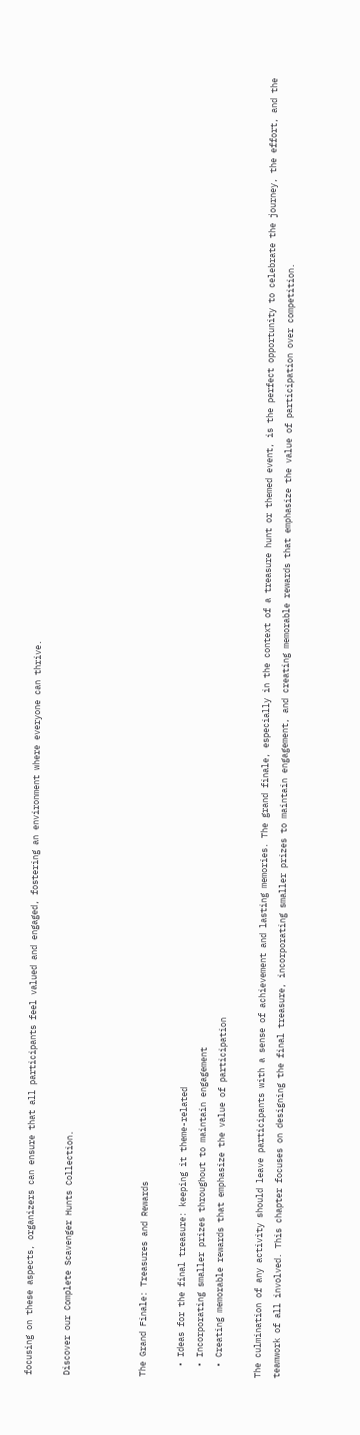focusing on these aspects, organizers can ensure that all participants feel valued and engaged, fostering an environment where everyone can thrive.

Discover our Complete Scavenger Hunts Collection.



The Grand Finale: Treasures and Rewards

  • Ideas for the final treasure: keeping it theme-related
  • Incorporating smaller prizes throughout to maintain engagement
  • Creating memorable rewards that emphasize the value of participation

The culmination of any activity should leave participants with a sense of achievement and lasting memories. The grand finale, especially in the context of a treasure hunt or themed event, is the perfect opportunity to celebrate the journey, the effort, and the teamwork of all involved. This chapter focuses on designing the final treasure, incorporating smaller prizes to maintain engagement, and creating memorable rewards that emphasize the value of participation over competition.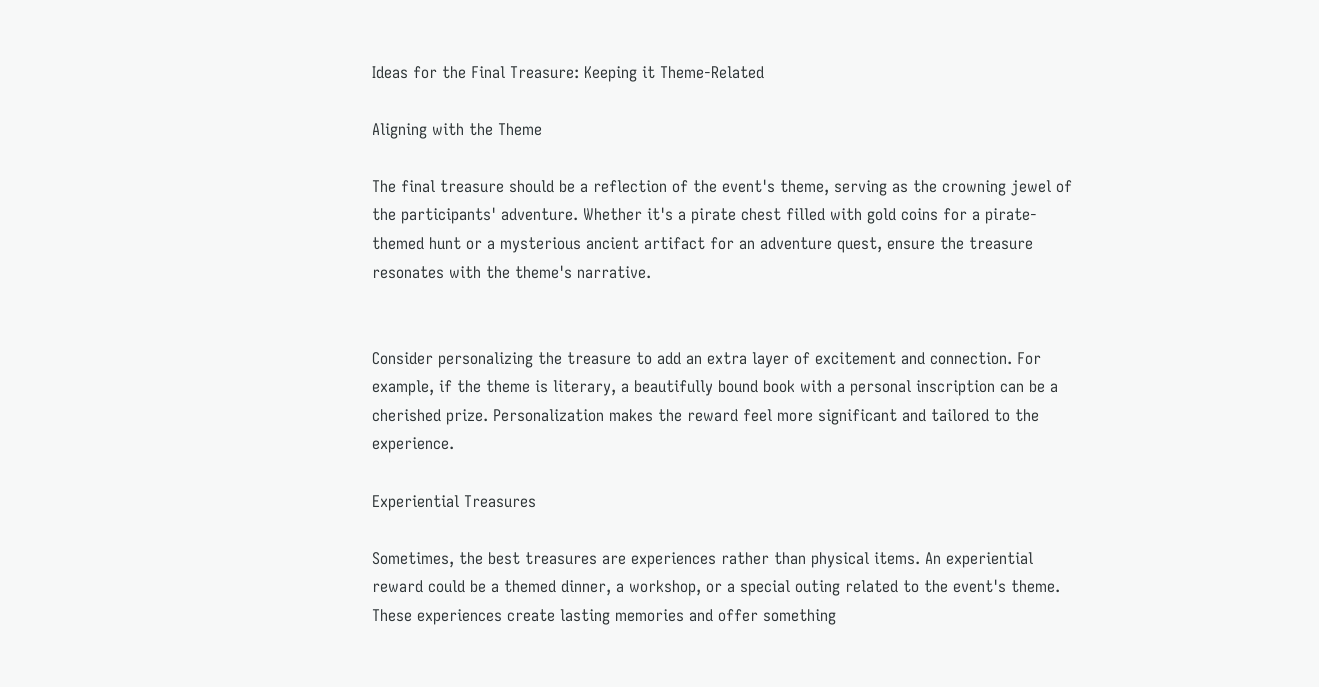Ideas for the Final Treasure: Keeping it Theme-Related

Aligning with the Theme

The final treasure should be a reflection of the event's theme, serving as the crowning jewel of the participants' adventure. Whether it's a pirate chest filled with gold coins for a pirate-themed hunt or a mysterious ancient artifact for an adventure quest, ensure the treasure resonates with the theme's narrative.


Consider personalizing the treasure to add an extra layer of excitement and connection. For example, if the theme is literary, a beautifully bound book with a personal inscription can be a cherished prize. Personalization makes the reward feel more significant and tailored to the experience.

Experiential Treasures

Sometimes, the best treasures are experiences rather than physical items. An experiential reward could be a themed dinner, a workshop, or a special outing related to the event's theme. These experiences create lasting memories and offer something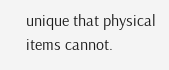unique that physical items cannot.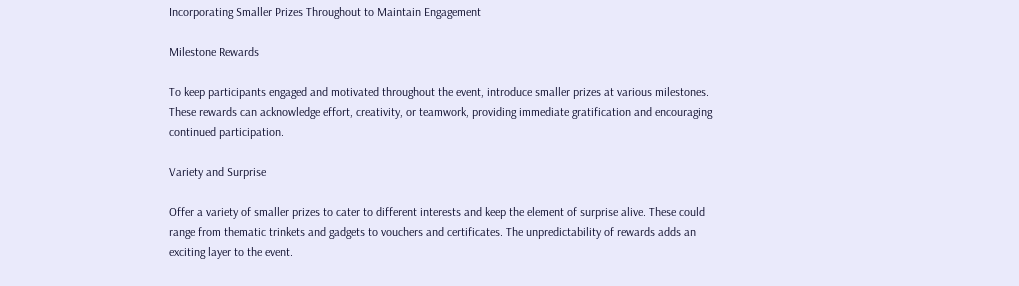Incorporating Smaller Prizes Throughout to Maintain Engagement

Milestone Rewards

To keep participants engaged and motivated throughout the event, introduce smaller prizes at various milestones. These rewards can acknowledge effort, creativity, or teamwork, providing immediate gratification and encouraging continued participation.

Variety and Surprise

Offer a variety of smaller prizes to cater to different interests and keep the element of surprise alive. These could range from thematic trinkets and gadgets to vouchers and certificates. The unpredictability of rewards adds an exciting layer to the event.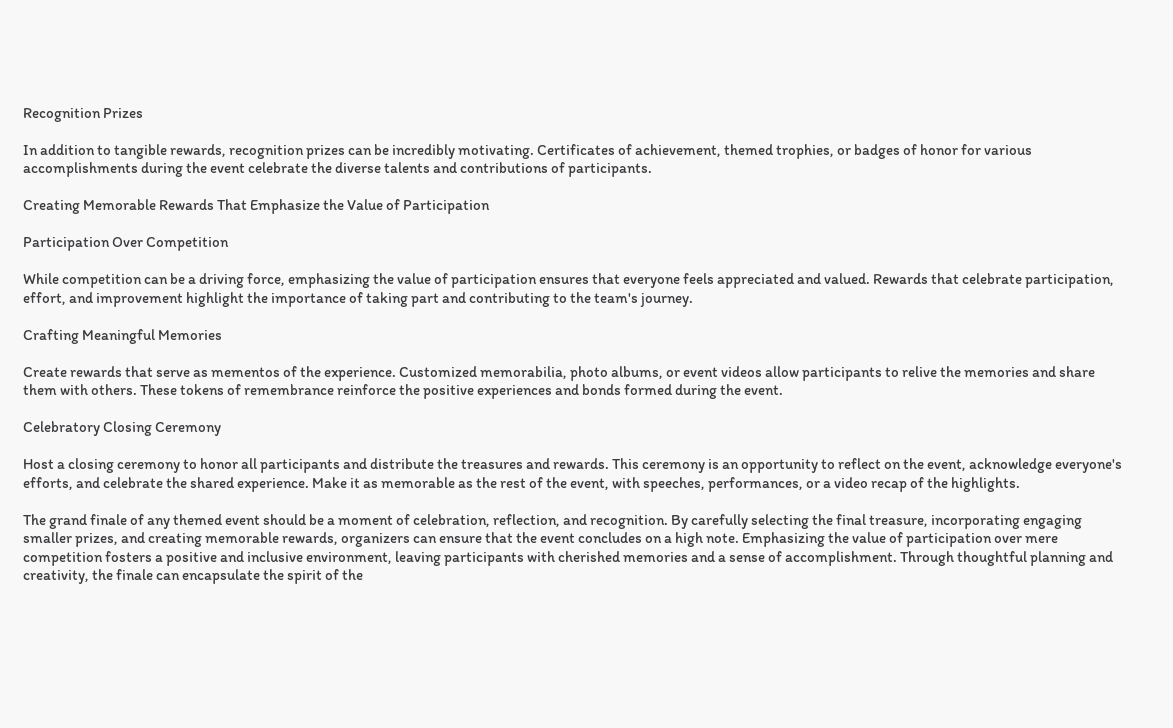Recognition Prizes

In addition to tangible rewards, recognition prizes can be incredibly motivating. Certificates of achievement, themed trophies, or badges of honor for various accomplishments during the event celebrate the diverse talents and contributions of participants.

Creating Memorable Rewards That Emphasize the Value of Participation

Participation Over Competition

While competition can be a driving force, emphasizing the value of participation ensures that everyone feels appreciated and valued. Rewards that celebrate participation, effort, and improvement highlight the importance of taking part and contributing to the team's journey.

Crafting Meaningful Memories

Create rewards that serve as mementos of the experience. Customized memorabilia, photo albums, or event videos allow participants to relive the memories and share them with others. These tokens of remembrance reinforce the positive experiences and bonds formed during the event.

Celebratory Closing Ceremony

Host a closing ceremony to honor all participants and distribute the treasures and rewards. This ceremony is an opportunity to reflect on the event, acknowledge everyone's efforts, and celebrate the shared experience. Make it as memorable as the rest of the event, with speeches, performances, or a video recap of the highlights.

The grand finale of any themed event should be a moment of celebration, reflection, and recognition. By carefully selecting the final treasure, incorporating engaging smaller prizes, and creating memorable rewards, organizers can ensure that the event concludes on a high note. Emphasizing the value of participation over mere competition fosters a positive and inclusive environment, leaving participants with cherished memories and a sense of accomplishment. Through thoughtful planning and creativity, the finale can encapsulate the spirit of the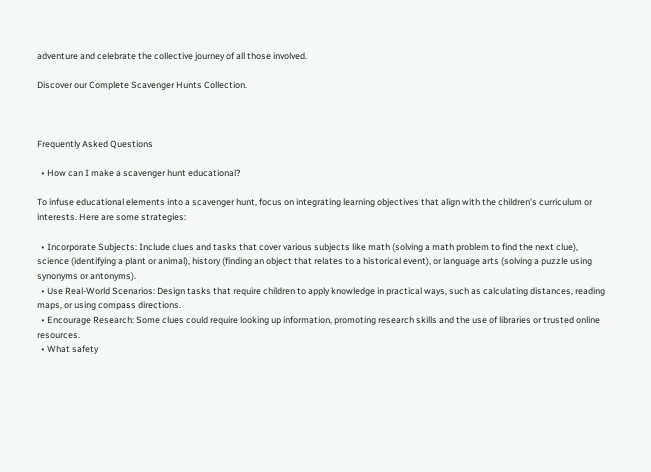adventure and celebrate the collective journey of all those involved.

Discover our Complete Scavenger Hunts Collection.



Frequently Asked Questions

  • How can I make a scavenger hunt educational?

To infuse educational elements into a scavenger hunt, focus on integrating learning objectives that align with the children's curriculum or interests. Here are some strategies:

  • Incorporate Subjects: Include clues and tasks that cover various subjects like math (solving a math problem to find the next clue), science (identifying a plant or animal), history (finding an object that relates to a historical event), or language arts (solving a puzzle using synonyms or antonyms).
  • Use Real-World Scenarios: Design tasks that require children to apply knowledge in practical ways, such as calculating distances, reading maps, or using compass directions.
  • Encourage Research: Some clues could require looking up information, promoting research skills and the use of libraries or trusted online resources.
  • What safety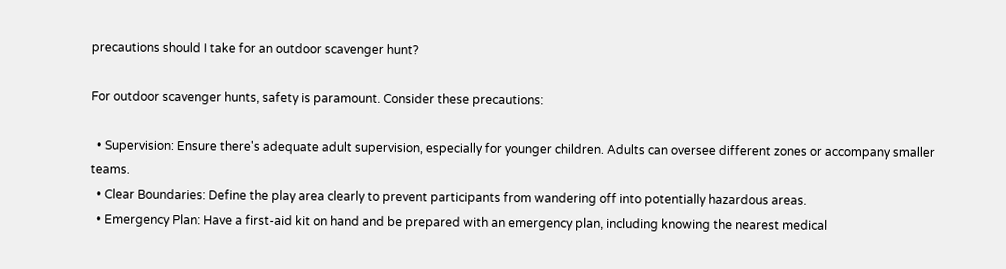precautions should I take for an outdoor scavenger hunt?

For outdoor scavenger hunts, safety is paramount. Consider these precautions:

  • Supervision: Ensure there's adequate adult supervision, especially for younger children. Adults can oversee different zones or accompany smaller teams.
  • Clear Boundaries: Define the play area clearly to prevent participants from wandering off into potentially hazardous areas.
  • Emergency Plan: Have a first-aid kit on hand and be prepared with an emergency plan, including knowing the nearest medical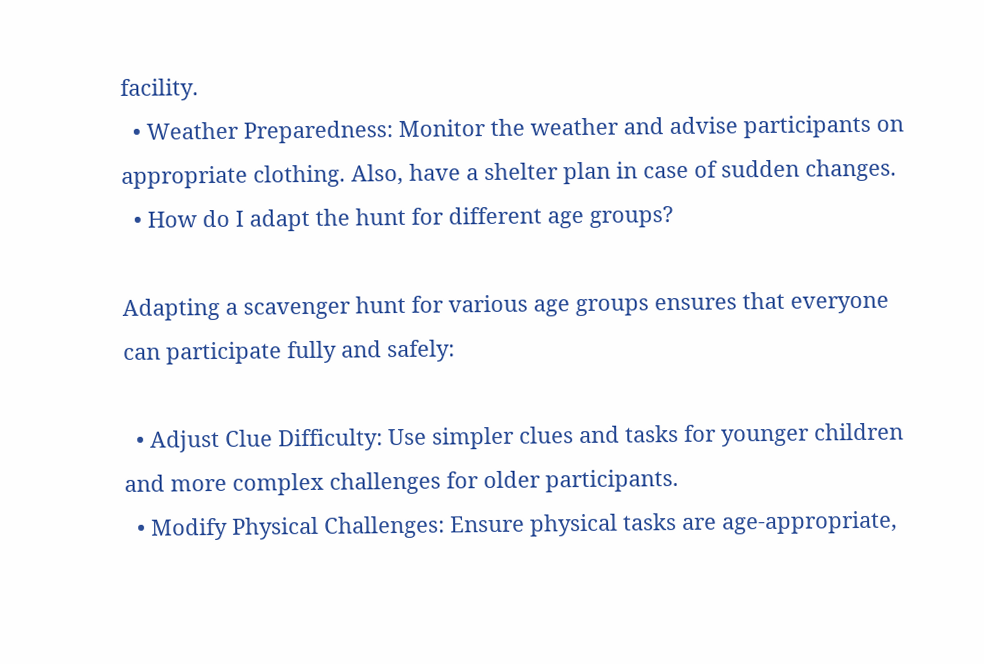facility.
  • Weather Preparedness: Monitor the weather and advise participants on appropriate clothing. Also, have a shelter plan in case of sudden changes.
  • How do I adapt the hunt for different age groups?

Adapting a scavenger hunt for various age groups ensures that everyone can participate fully and safely:

  • Adjust Clue Difficulty: Use simpler clues and tasks for younger children and more complex challenges for older participants.
  • Modify Physical Challenges: Ensure physical tasks are age-appropriate,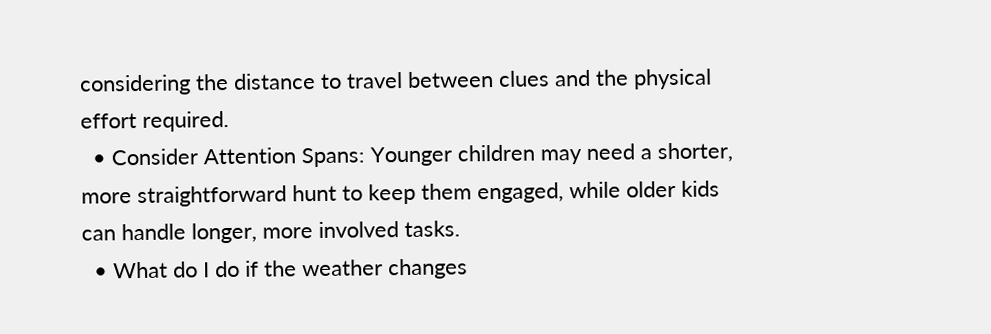considering the distance to travel between clues and the physical effort required.
  • Consider Attention Spans: Younger children may need a shorter, more straightforward hunt to keep them engaged, while older kids can handle longer, more involved tasks.
  • What do I do if the weather changes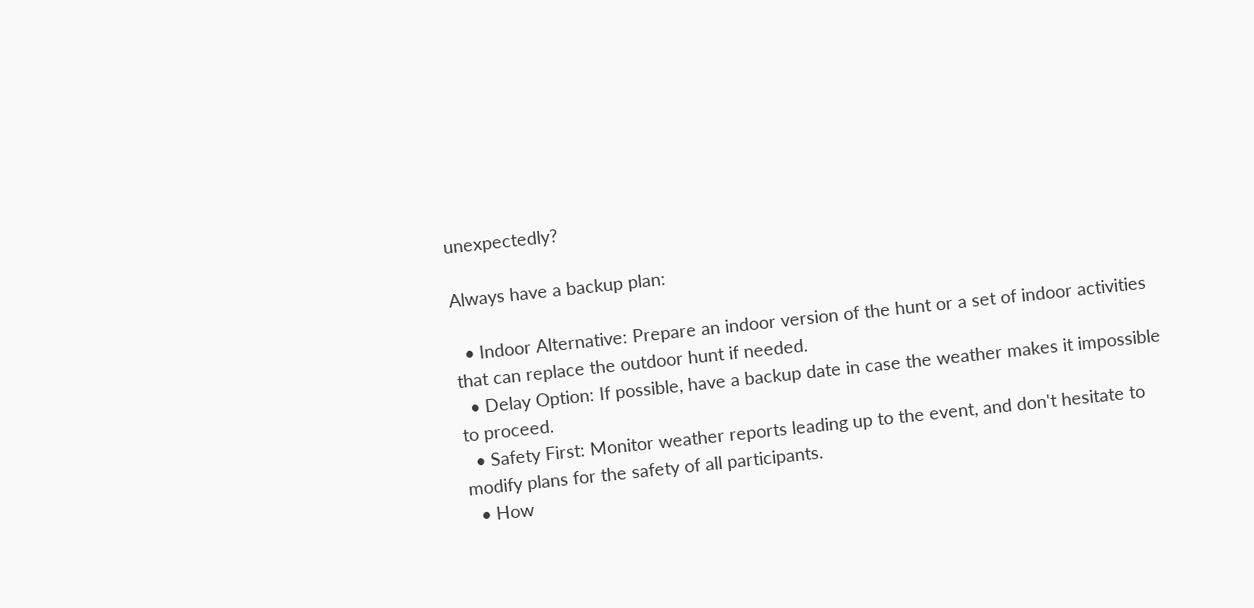unexpectedly?

Always have a backup plan:

  • Indoor Alternative: Prepare an indoor version of the hunt or a set of indoor activities that can replace the outdoor hunt if needed.
  • Delay Option: If possible, have a backup date in case the weather makes it impossible to proceed.
  • Safety First: Monitor weather reports leading up to the event, and don't hesitate to modify plans for the safety of all participants.
  • How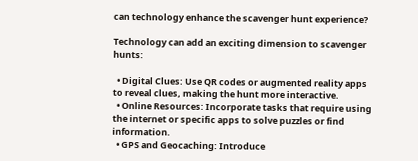can technology enhance the scavenger hunt experience?

Technology can add an exciting dimension to scavenger hunts:

  • Digital Clues: Use QR codes or augmented reality apps to reveal clues, making the hunt more interactive.
  • Online Resources: Incorporate tasks that require using the internet or specific apps to solve puzzles or find information.
  • GPS and Geocaching: Introduce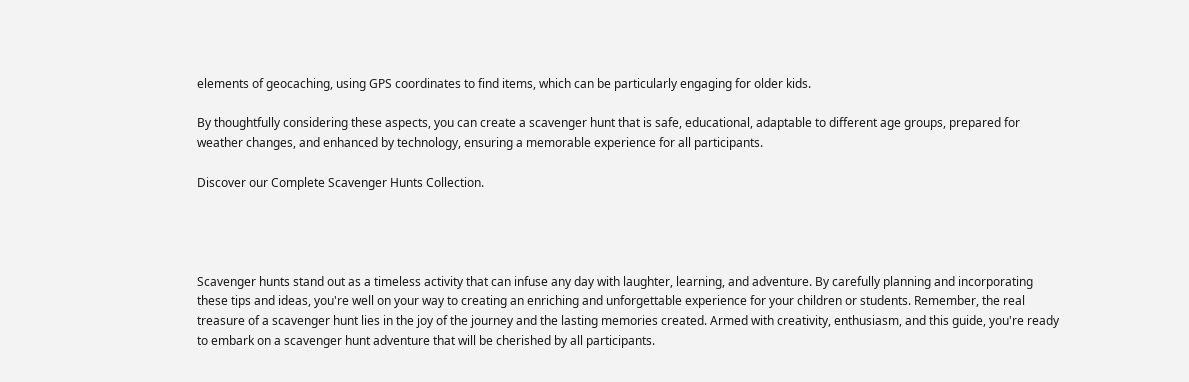elements of geocaching, using GPS coordinates to find items, which can be particularly engaging for older kids.

By thoughtfully considering these aspects, you can create a scavenger hunt that is safe, educational, adaptable to different age groups, prepared for weather changes, and enhanced by technology, ensuring a memorable experience for all participants.

Discover our Complete Scavenger Hunts Collection.




Scavenger hunts stand out as a timeless activity that can infuse any day with laughter, learning, and adventure. By carefully planning and incorporating these tips and ideas, you're well on your way to creating an enriching and unforgettable experience for your children or students. Remember, the real treasure of a scavenger hunt lies in the joy of the journey and the lasting memories created. Armed with creativity, enthusiasm, and this guide, you're ready to embark on a scavenger hunt adventure that will be cherished by all participants.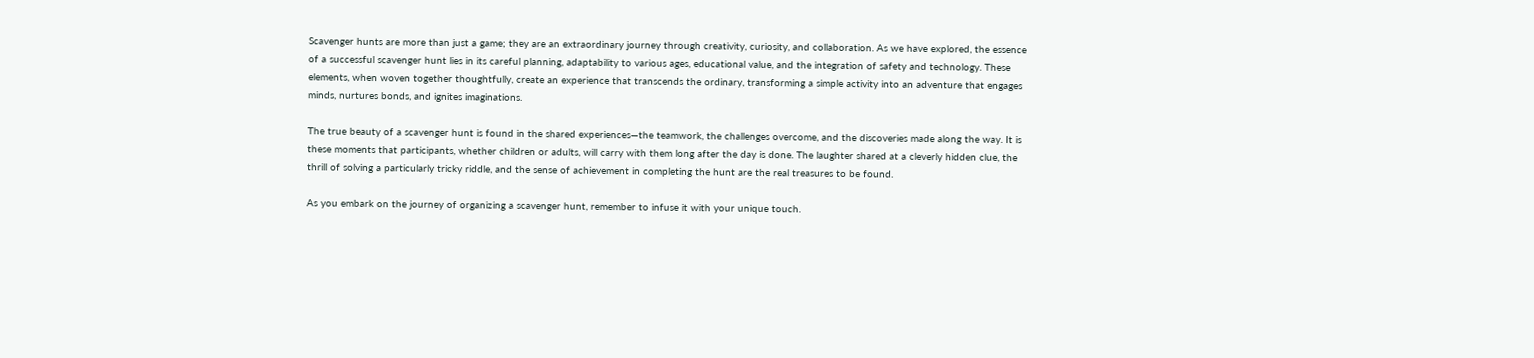Scavenger hunts are more than just a game; they are an extraordinary journey through creativity, curiosity, and collaboration. As we have explored, the essence of a successful scavenger hunt lies in its careful planning, adaptability to various ages, educational value, and the integration of safety and technology. These elements, when woven together thoughtfully, create an experience that transcends the ordinary, transforming a simple activity into an adventure that engages minds, nurtures bonds, and ignites imaginations.

The true beauty of a scavenger hunt is found in the shared experiences—the teamwork, the challenges overcome, and the discoveries made along the way. It is these moments that participants, whether children or adults, will carry with them long after the day is done. The laughter shared at a cleverly hidden clue, the thrill of solving a particularly tricky riddle, and the sense of achievement in completing the hunt are the real treasures to be found.

As you embark on the journey of organizing a scavenger hunt, remember to infuse it with your unique touch.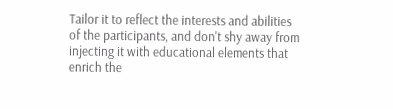Tailor it to reflect the interests and abilities of the participants, and don't shy away from injecting it with educational elements that enrich the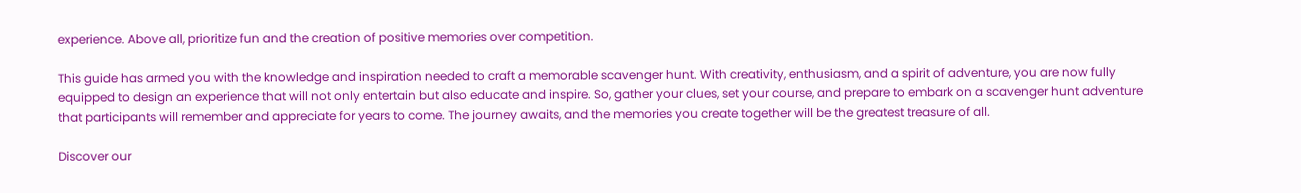experience. Above all, prioritize fun and the creation of positive memories over competition.

This guide has armed you with the knowledge and inspiration needed to craft a memorable scavenger hunt. With creativity, enthusiasm, and a spirit of adventure, you are now fully equipped to design an experience that will not only entertain but also educate and inspire. So, gather your clues, set your course, and prepare to embark on a scavenger hunt adventure that participants will remember and appreciate for years to come. The journey awaits, and the memories you create together will be the greatest treasure of all.

Discover our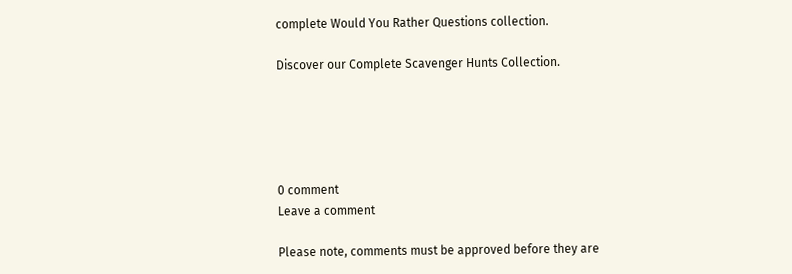complete Would You Rather Questions collection.

Discover our Complete Scavenger Hunts Collection.





0 comment
Leave a comment

Please note, comments must be approved before they are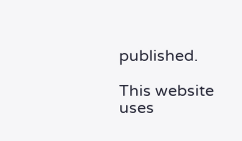published.

This website uses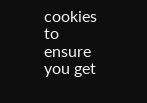cookies to ensure you get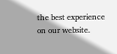the best experience on our website.